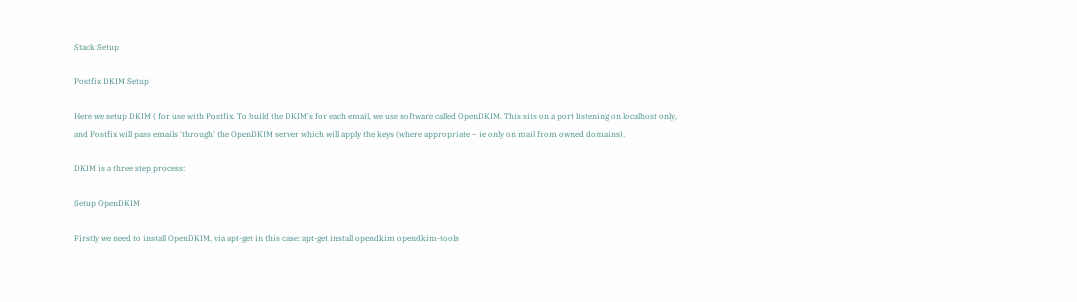Stack Setup

Postfix DKIM Setup

Here we setup DKIM ( for use with Postfix. To build the DKIM's for each email, we use software called OpenDKIM. This sits on a port listening on localhost only, and Postfix will pass emails 'through' the OpenDKIM server which will apply the keys (where appropriate – ie only on mail from owned domains).

DKIM is a three step process:

Setup OpenDKIM

Firstly we need to install OpenDKIM, via apt-get in this case: apt-get install opendkim opendkim-tools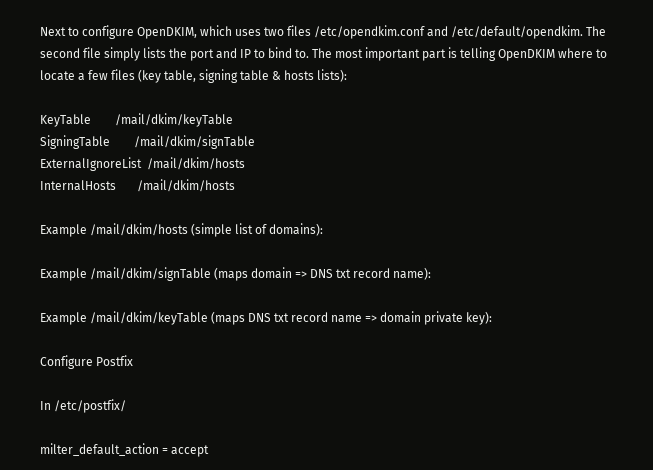Next to configure OpenDKIM, which uses two files /etc/opendkim.conf and /etc/default/opendkim. The second file simply lists the port and IP to bind to. The most important part is telling OpenDKIM where to locate a few files (key table, signing table & hosts lists):

KeyTable        /mail/dkim/keyTable
SigningTable        /mail/dkim/signTable
ExternalIgnoreList  /mail/dkim/hosts
InternalHosts       /mail/dkim/hosts

Example /mail/dkim/hosts (simple list of domains):

Example /mail/dkim/signTable (maps domain => DNS txt record name):

Example /mail/dkim/keyTable (maps DNS txt record name => domain private key):

Configure Postfix

In /etc/postfix/

milter_default_action = accept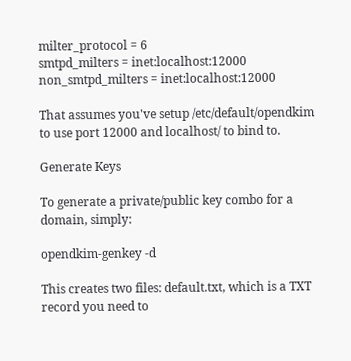milter_protocol = 6
smtpd_milters = inet:localhost:12000
non_smtpd_milters = inet:localhost:12000

That assumes you've setup /etc/default/opendkim to use port 12000 and localhost/ to bind to.

Generate Keys

To generate a private/public key combo for a domain, simply:

opendkim-genkey -d

This creates two files: default.txt, which is a TXT record you need to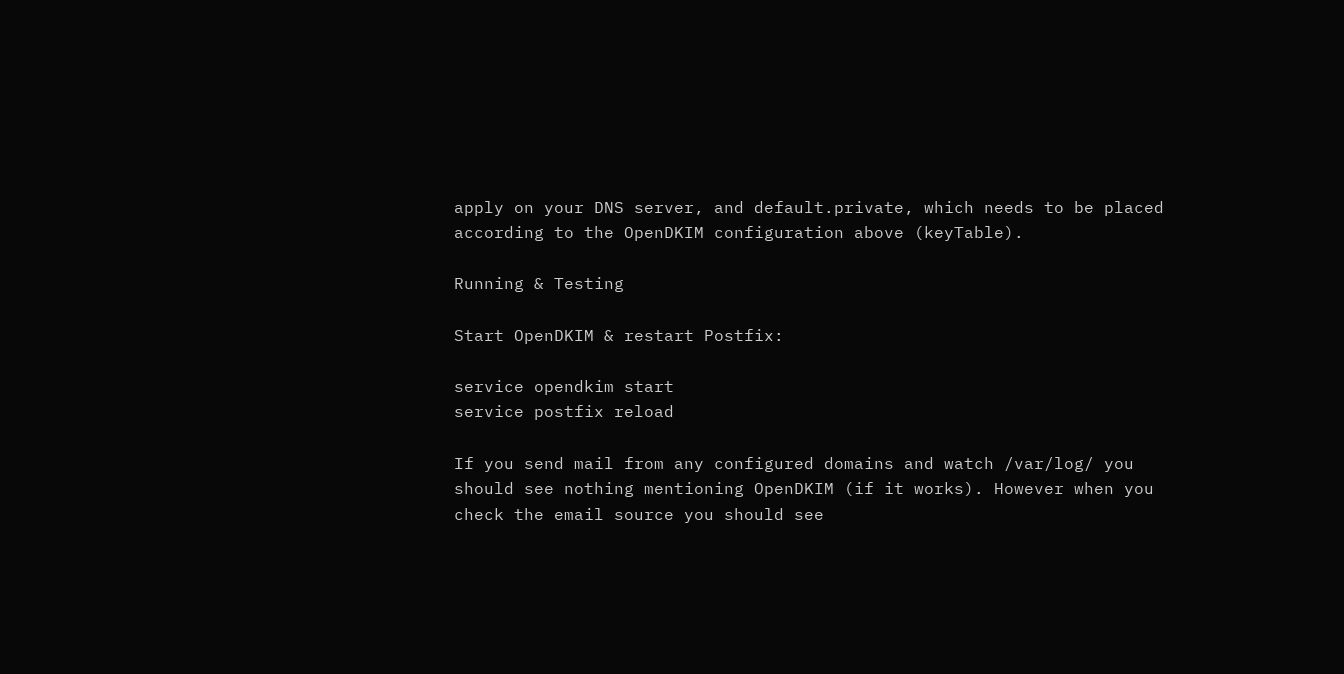apply on your DNS server, and default.private, which needs to be placed according to the OpenDKIM configuration above (keyTable).

Running & Testing

Start OpenDKIM & restart Postfix:

service opendkim start
service postfix reload

If you send mail from any configured domains and watch /var/log/ you should see nothing mentioning OpenDKIM (if it works). However when you check the email source you should see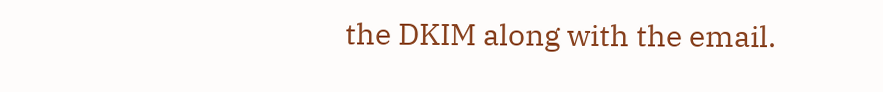the DKIM along with the email.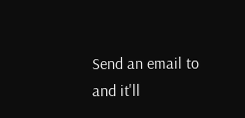Send an email to and it'll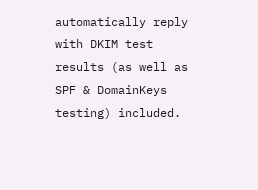automatically reply with DKIM test results (as well as SPF & DomainKeys testing) included.